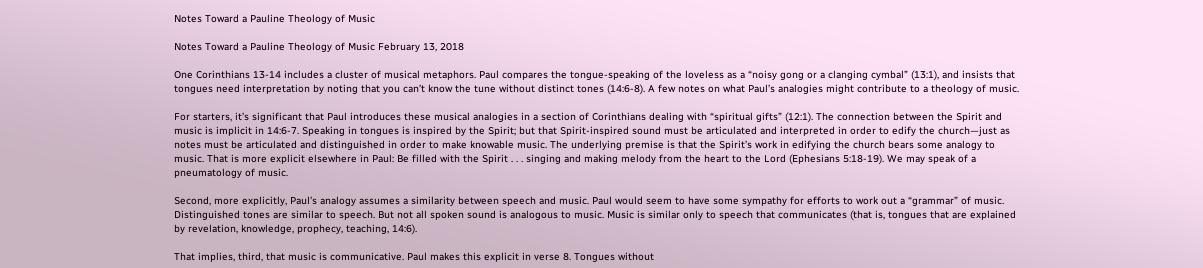Notes Toward a Pauline Theology of Music

Notes Toward a Pauline Theology of Music February 13, 2018

One Corinthians 13-14 includes a cluster of musical metaphors. Paul compares the tongue-speaking of the loveless as a “noisy gong or a clanging cymbal” (13:1), and insists that tongues need interpretation by noting that you can’t know the tune without distinct tones (14:6-8). A few notes on what Paul’s analogies might contribute to a theology of music.

For starters, it’s significant that Paul introduces these musical analogies in a section of Corinthians dealing with “spiritual gifts” (12:1). The connection between the Spirit and music is implicit in 14:6-7. Speaking in tongues is inspired by the Spirit; but that Spirit-inspired sound must be articulated and interpreted in order to edify the church—just as notes must be articulated and distinguished in order to make knowable music. The underlying premise is that the Spirit’s work in edifying the church bears some analogy to music. That is more explicit elsewhere in Paul: Be filled with the Spirit . . . singing and making melody from the heart to the Lord (Ephesians 5:18-19). We may speak of a pneumatology of music.

Second, more explicitly, Paul’s analogy assumes a similarity between speech and music. Paul would seem to have some sympathy for efforts to work out a “grammar” of music. Distinguished tones are similar to speech. But not all spoken sound is analogous to music. Music is similar only to speech that communicates (that is, tongues that are explained by revelation, knowledge, prophecy, teaching, 14:6).

That implies, third, that music is communicative. Paul makes this explicit in verse 8. Tongues without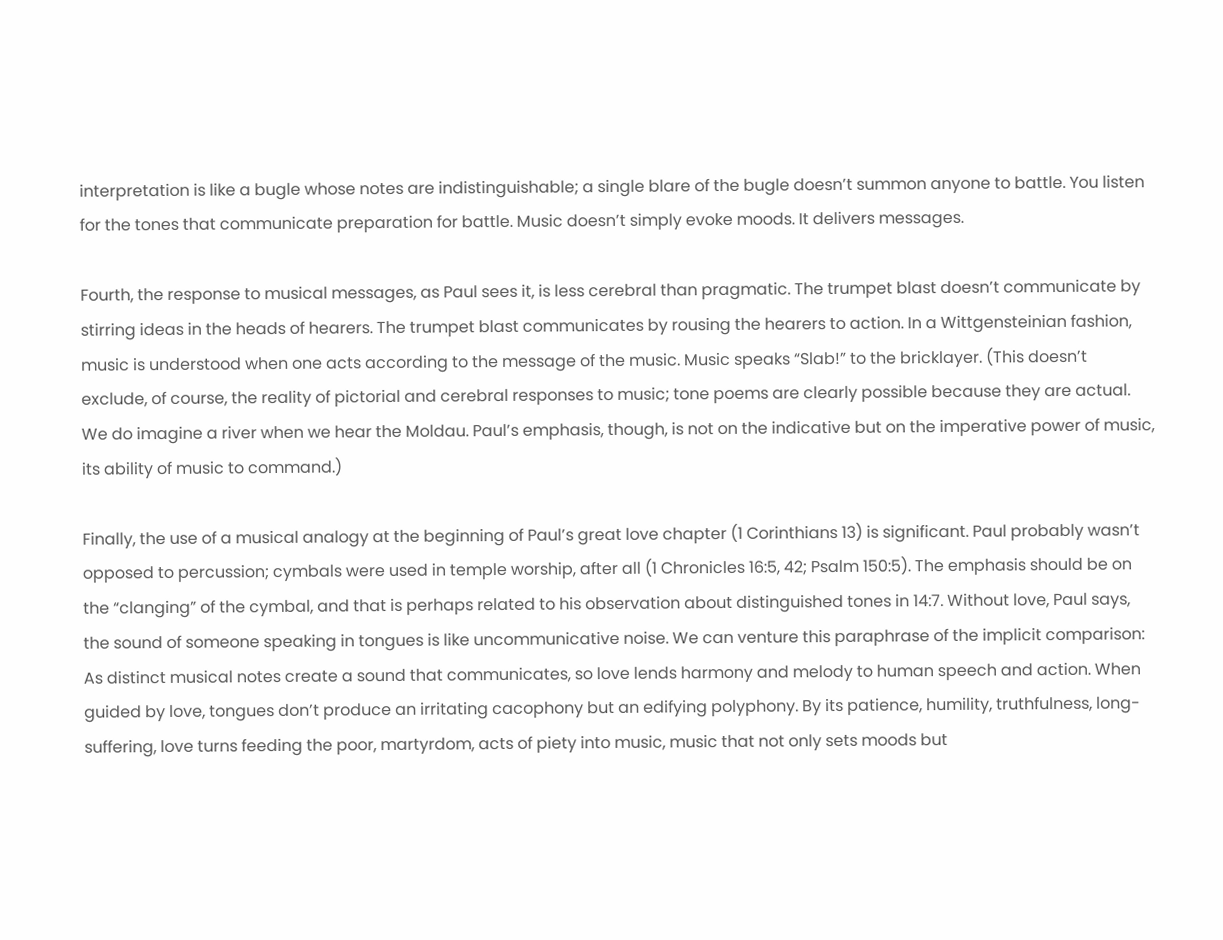interpretation is like a bugle whose notes are indistinguishable; a single blare of the bugle doesn’t summon anyone to battle. You listen for the tones that communicate preparation for battle. Music doesn’t simply evoke moods. It delivers messages.

Fourth, the response to musical messages, as Paul sees it, is less cerebral than pragmatic. The trumpet blast doesn’t communicate by stirring ideas in the heads of hearers. The trumpet blast communicates by rousing the hearers to action. In a Wittgensteinian fashion, music is understood when one acts according to the message of the music. Music speaks “Slab!” to the bricklayer. (This doesn’t exclude, of course, the reality of pictorial and cerebral responses to music; tone poems are clearly possible because they are actual. We do imagine a river when we hear the Moldau. Paul’s emphasis, though, is not on the indicative but on the imperative power of music, its ability of music to command.)

Finally, the use of a musical analogy at the beginning of Paul’s great love chapter (1 Corinthians 13) is significant. Paul probably wasn’t opposed to percussion; cymbals were used in temple worship, after all (1 Chronicles 16:5, 42; Psalm 150:5). The emphasis should be on the “clanging” of the cymbal, and that is perhaps related to his observation about distinguished tones in 14:7. Without love, Paul says, the sound of someone speaking in tongues is like uncommunicative noise. We can venture this paraphrase of the implicit comparison: As distinct musical notes create a sound that communicates, so love lends harmony and melody to human speech and action. When guided by love, tongues don’t produce an irritating cacophony but an edifying polyphony. By its patience, humility, truthfulness, long-suffering, love turns feeding the poor, martyrdom, acts of piety into music, music that not only sets moods but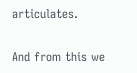articulates.

And from this we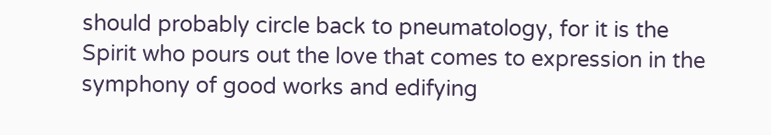should probably circle back to pneumatology, for it is the Spirit who pours out the love that comes to expression in the symphony of good works and edifying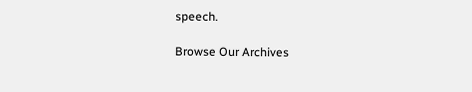speech.

Browse Our Archives